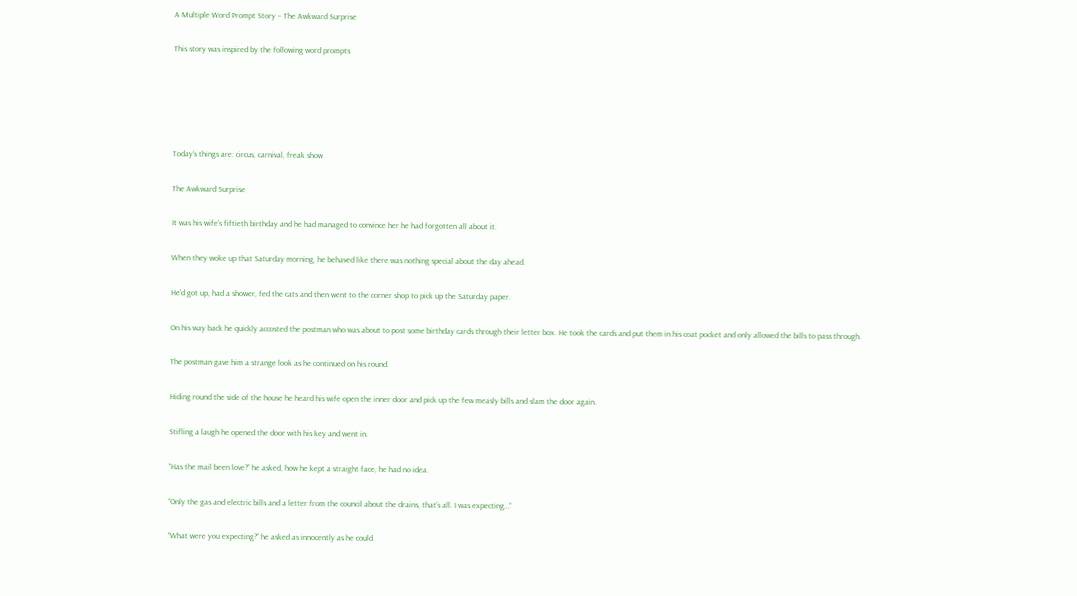A Multiple Word Prompt Story – The Awkward Surprise

This story was inspired by the following word prompts





Today’s things are: circus, carnival, freak show

The Awkward Surprise

It was his wife’s fiftieth birthday and he had managed to convince her he had forgotten all about it.

When they woke up that Saturday morning, he behaved like there was nothing special about the day ahead.

He’d got up, had a shower, fed the cats and then went to the corner shop to pick up the Saturday paper.

On his way back he quickly accosted the postman who was about to post some birthday cards through their letter box. He took the cards and put them in his coat pocket and only allowed the bills to pass through.

The postman gave him a strange look as he continued on his round.

Hiding round the side of the house he heard his wife open the inner door and pick up the few measly bills and slam the door again.

Stifling a laugh he opened the door with his key and went in.

“Has the mail been love?” he asked, how he kept a straight face, he had no idea.

“Only the gas and electric bills and a letter from the council about the drains, that’s all. I was expecting…”

“What were you expecting?” he asked as innocently as he could.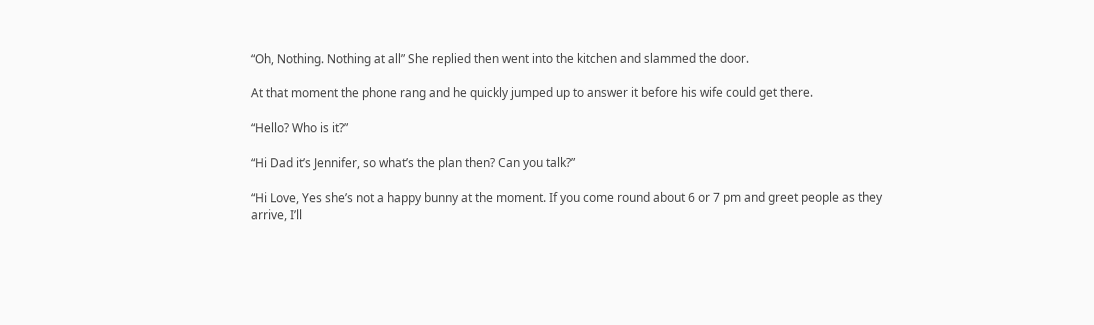“Oh, Nothing. Nothing at all” She replied then went into the kitchen and slammed the door.

At that moment the phone rang and he quickly jumped up to answer it before his wife could get there.

“Hello? Who is it?”

“Hi Dad it’s Jennifer, so what’s the plan then? Can you talk?”

“Hi Love, Yes she’s not a happy bunny at the moment. If you come round about 6 or 7 pm and greet people as they arrive, I’ll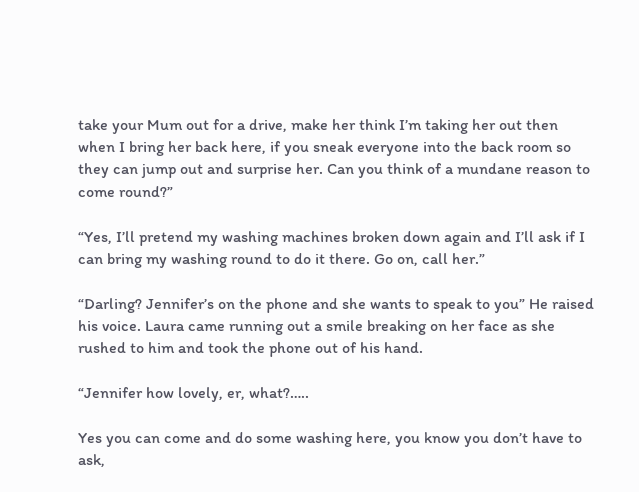take your Mum out for a drive, make her think I’m taking her out then when I bring her back here, if you sneak everyone into the back room so they can jump out and surprise her. Can you think of a mundane reason to come round?”

“Yes, I’ll pretend my washing machines broken down again and I’ll ask if I can bring my washing round to do it there. Go on, call her.”

“Darling? Jennifer’s on the phone and she wants to speak to you” He raised his voice. Laura came running out a smile breaking on her face as she rushed to him and took the phone out of his hand.

“Jennifer how lovely, er, what?…..

Yes you can come and do some washing here, you know you don’t have to ask,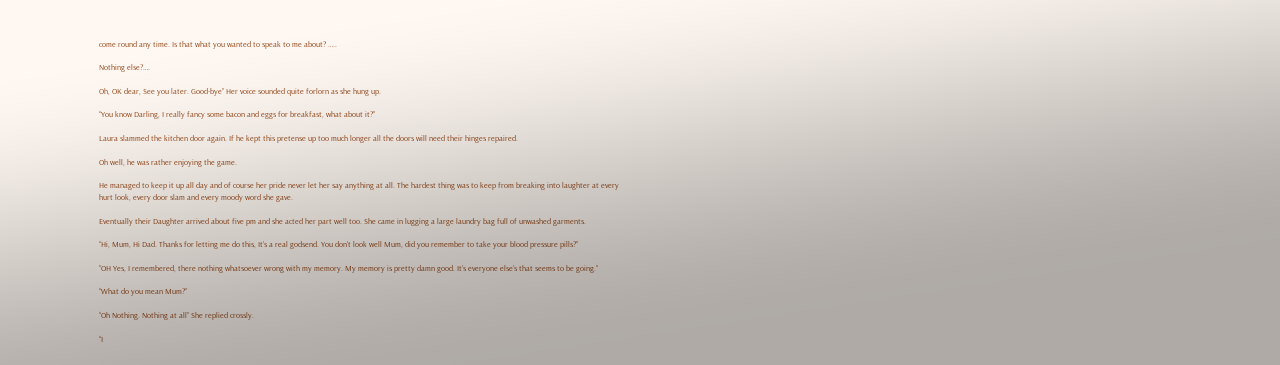come round any time. Is that what you wanted to speak to me about? …..

Nothing else?….

Oh, OK dear, See you later. Good-bye” Her voice sounded quite forlorn as she hung up.

“You know Darling, I really fancy some bacon and eggs for breakfast, what about it?”

Laura slammed the kitchen door again. If he kept this pretense up too much longer all the doors will need their hinges repaired.

Oh well, he was rather enjoying the game.

He managed to keep it up all day and of course her pride never let her say anything at all. The hardest thing was to keep from breaking into laughter at every hurt look, every door slam and every moody word she gave.

Eventually their Daughter arrived about five pm and she acted her part well too. She came in lugging a large laundry bag full of unwashed garments.

“Hi, Mum, Hi Dad. Thanks for letting me do this, It’s a real godsend. You don’t look well Mum, did you remember to take your blood pressure pills?”

“OH Yes, I remembered, there nothing whatsoever wrong with my memory. My memory is pretty damn good. It’s everyone else’s that seems to be going.”

“What do you mean Mum?”

“Oh Nothing. Nothing at all” She replied crossly.

“I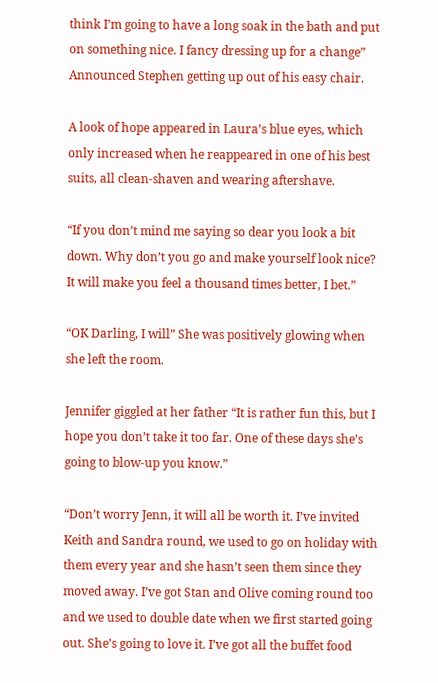think I’m going to have a long soak in the bath and put on something nice. I fancy dressing up for a change” Announced Stephen getting up out of his easy chair.

A look of hope appeared in Laura’s blue eyes, which only increased when he reappeared in one of his best suits, all clean-shaven and wearing aftershave.

“If you don’t mind me saying so dear you look a bit down. Why don’t you go and make yourself look nice? It will make you feel a thousand times better, I bet.”

“OK Darling, I will” She was positively glowing when she left the room.

Jennifer giggled at her father “It is rather fun this, but I hope you don’t take it too far. One of these days she’s going to blow-up you know.”

“Don’t worry Jenn, it will all be worth it. I’ve invited Keith and Sandra round, we used to go on holiday with them every year and she hasn’t seen them since they moved away. I’ve got Stan and Olive coming round too and we used to double date when we first started going out. She’s going to love it. I’ve got all the buffet food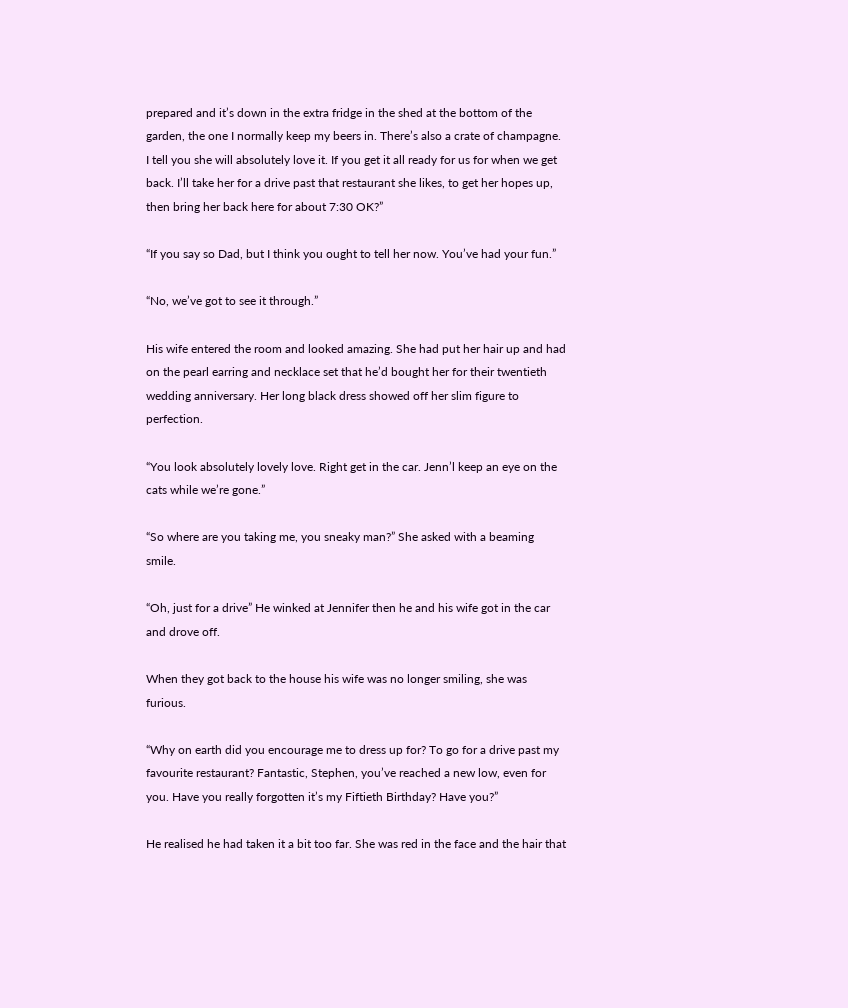prepared and it’s down in the extra fridge in the shed at the bottom of the garden, the one I normally keep my beers in. There’s also a crate of champagne. I tell you she will absolutely love it. If you get it all ready for us for when we get back. I’ll take her for a drive past that restaurant she likes, to get her hopes up, then bring her back here for about 7:30 OK?”

“If you say so Dad, but I think you ought to tell her now. You’ve had your fun.”

“No, we’ve got to see it through.”

His wife entered the room and looked amazing. She had put her hair up and had on the pearl earring and necklace set that he’d bought her for their twentieth wedding anniversary. Her long black dress showed off her slim figure to perfection.

“You look absolutely lovely love. Right get in the car. Jenn’l keep an eye on the cats while we’re gone.”

“So where are you taking me, you sneaky man?” She asked with a beaming smile.

“Oh, just for a drive” He winked at Jennifer then he and his wife got in the car and drove off.

When they got back to the house his wife was no longer smiling, she was furious.

“Why on earth did you encourage me to dress up for? To go for a drive past my favourite restaurant? Fantastic, Stephen, you’ve reached a new low, even for you. Have you really forgotten it’s my Fiftieth Birthday? Have you?”

He realised he had taken it a bit too far. She was red in the face and the hair that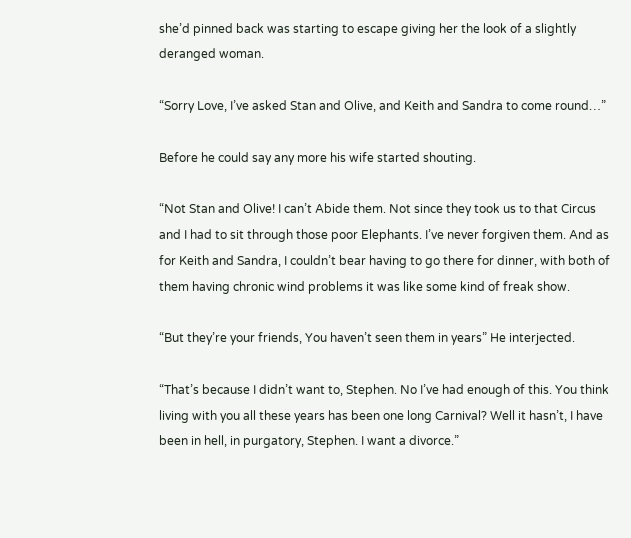she’d pinned back was starting to escape giving her the look of a slightly deranged woman.

“Sorry Love, I’ve asked Stan and Olive, and Keith and Sandra to come round…”

Before he could say any more his wife started shouting.

“Not Stan and Olive! I can’t Abide them. Not since they took us to that Circus and I had to sit through those poor Elephants. I’ve never forgiven them. And as for Keith and Sandra, I couldn’t bear having to go there for dinner, with both of them having chronic wind problems it was like some kind of freak show.

“But they’re your friends, You haven’t seen them in years” He interjected.

“That’s because I didn’t want to, Stephen. No I’ve had enough of this. You think living with you all these years has been one long Carnival? Well it hasn’t, I have been in hell, in purgatory, Stephen. I want a divorce.”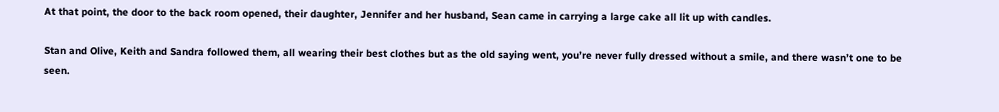At that point, the door to the back room opened, their daughter, Jennifer and her husband, Sean came in carrying a large cake all lit up with candles.

Stan and Olive, Keith and Sandra followed them, all wearing their best clothes but as the old saying went, you’re never fully dressed without a smile, and there wasn’t one to be seen.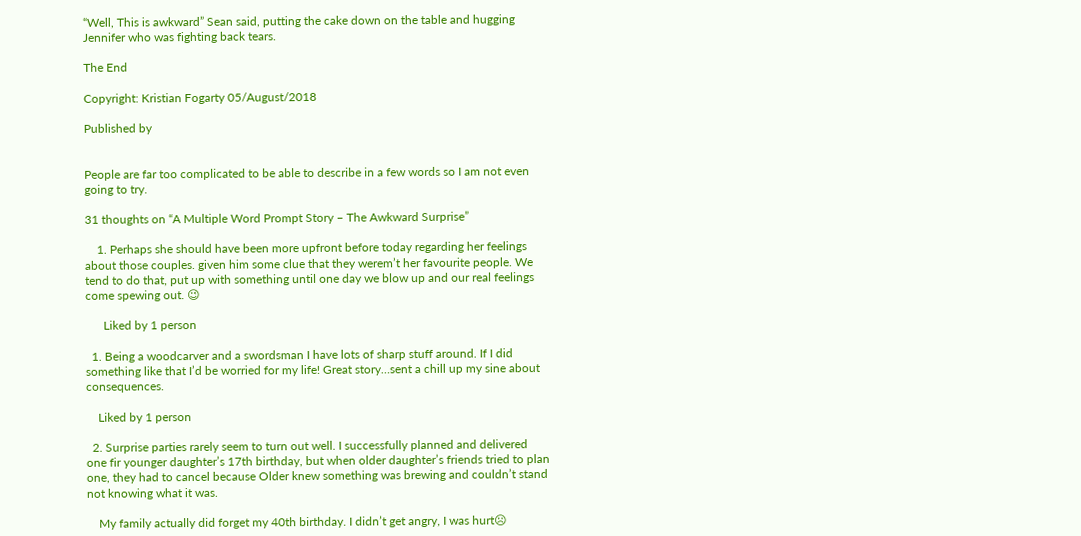“Well, This is awkward” Sean said, putting the cake down on the table and hugging Jennifer who was fighting back tears.

The End

Copyright: Kristian Fogarty 05/August/2018

Published by


People are far too complicated to be able to describe in a few words so I am not even going to try.

31 thoughts on “A Multiple Word Prompt Story – The Awkward Surprise”

    1. Perhaps she should have been more upfront before today regarding her feelings about those couples. given him some clue that they werem’t her favourite people. We tend to do that, put up with something until one day we blow up and our real feelings come spewing out. 😉

      Liked by 1 person

  1. Being a woodcarver and a swordsman I have lots of sharp stuff around. If I did something like that I’d be worried for my life! Great story…sent a chill up my sine about consequences.

    Liked by 1 person

  2. Surprise parties rarely seem to turn out well. I successfully planned and delivered one fir younger daughter’s 17th birthday, but when older daughter’s friends tried to plan one, they had to cancel because Older knew something was brewing and couldn’t stand not knowing what it was.

    My family actually did forget my 40th birthday. I didn’t get angry, I was hurt☹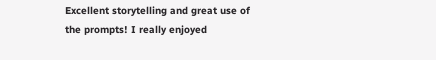Excellent storytelling and great use of the prompts! I really enjoyed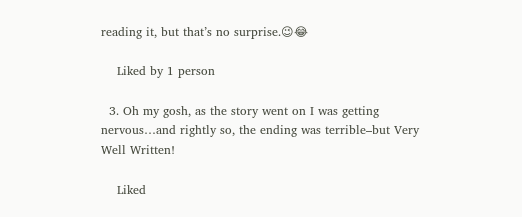reading it, but that’s no surprise.😉😂

    Liked by 1 person

  3. Oh my gosh, as the story went on I was getting nervous…and rightly so, the ending was terrible–but Very Well Written!

    Liked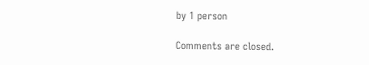by 1 person

Comments are closed.